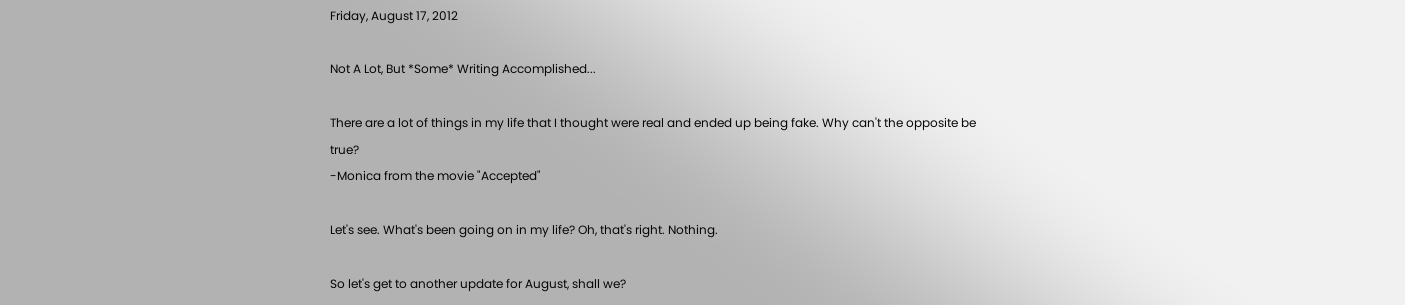Friday, August 17, 2012

Not A Lot, But *Some* Writing Accomplished...

There are a lot of things in my life that I thought were real and ended up being fake. Why can't the opposite be true?
-Monica from the movie "Accepted"

Let's see. What's been going on in my life? Oh, that's right. Nothing.

So let's get to another update for August, shall we?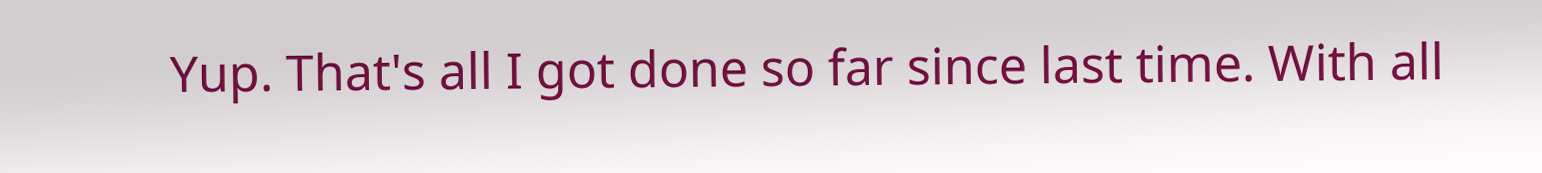Yup. That's all I got done so far since last time. With all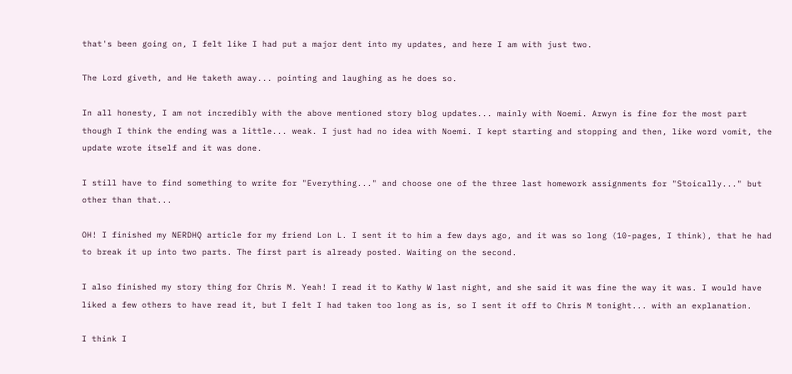that's been going on, I felt like I had put a major dent into my updates, and here I am with just two.

The Lord giveth, and He taketh away... pointing and laughing as he does so.

In all honesty, I am not incredibly with the above mentioned story blog updates... mainly with Noemi. Arwyn is fine for the most part though I think the ending was a little... weak. I just had no idea with Noemi. I kept starting and stopping and then, like word vomit, the update wrote itself and it was done.

I still have to find something to write for "Everything..." and choose one of the three last homework assignments for "Stoically..." but other than that...

OH! I finished my NERDHQ article for my friend Lon L. I sent it to him a few days ago, and it was so long (10-pages, I think), that he had to break it up into two parts. The first part is already posted. Waiting on the second.

I also finished my story thing for Chris M. Yeah! I read it to Kathy W last night, and she said it was fine the way it was. I would have liked a few others to have read it, but I felt I had taken too long as is, so I sent it off to Chris M tonight... with an explanation.

I think I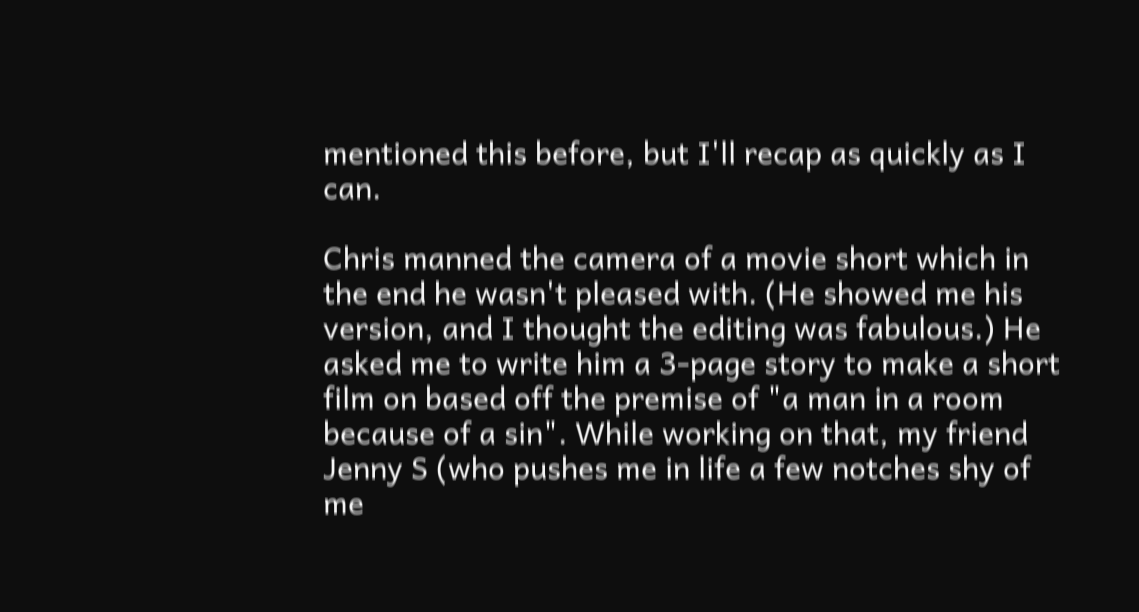mentioned this before, but I'll recap as quickly as I can.

Chris manned the camera of a movie short which in the end he wasn't pleased with. (He showed me his version, and I thought the editing was fabulous.) He asked me to write him a 3-page story to make a short film on based off the premise of "a man in a room because of a sin". While working on that, my friend Jenny S (who pushes me in life a few notches shy of me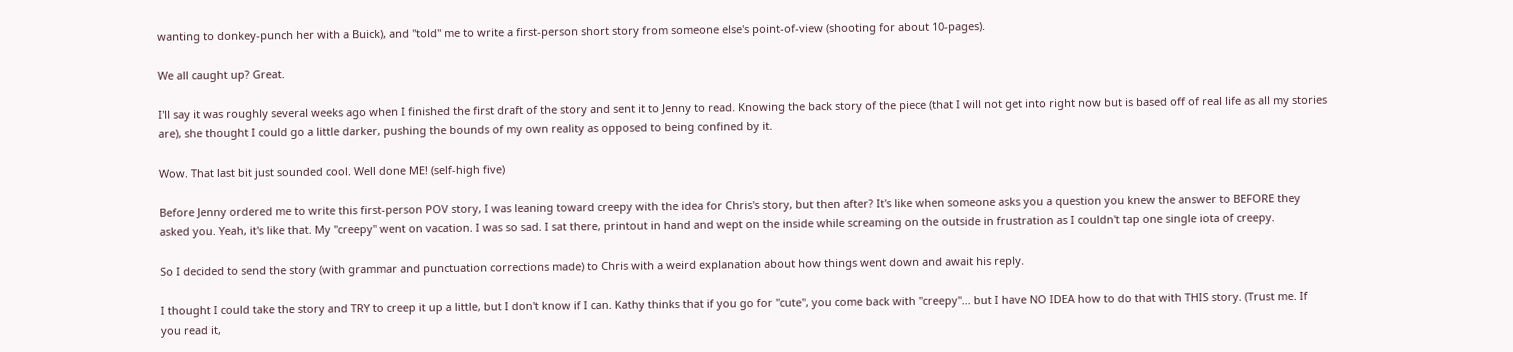wanting to donkey-punch her with a Buick), and "told" me to write a first-person short story from someone else's point-of-view (shooting for about 10-pages).

We all caught up? Great.

I'll say it was roughly several weeks ago when I finished the first draft of the story and sent it to Jenny to read. Knowing the back story of the piece (that I will not get into right now but is based off of real life as all my stories are), she thought I could go a little darker, pushing the bounds of my own reality as opposed to being confined by it.

Wow. That last bit just sounded cool. Well done ME! (self-high five)

Before Jenny ordered me to write this first-person POV story, I was leaning toward creepy with the idea for Chris's story, but then after? It's like when someone asks you a question you knew the answer to BEFORE they asked you. Yeah, it's like that. My "creepy" went on vacation. I was so sad. I sat there, printout in hand and wept on the inside while screaming on the outside in frustration as I couldn't tap one single iota of creepy.

So I decided to send the story (with grammar and punctuation corrections made) to Chris with a weird explanation about how things went down and await his reply.

I thought I could take the story and TRY to creep it up a little, but I don't know if I can. Kathy thinks that if you go for "cute", you come back with "creepy"... but I have NO IDEA how to do that with THIS story. (Trust me. If you read it,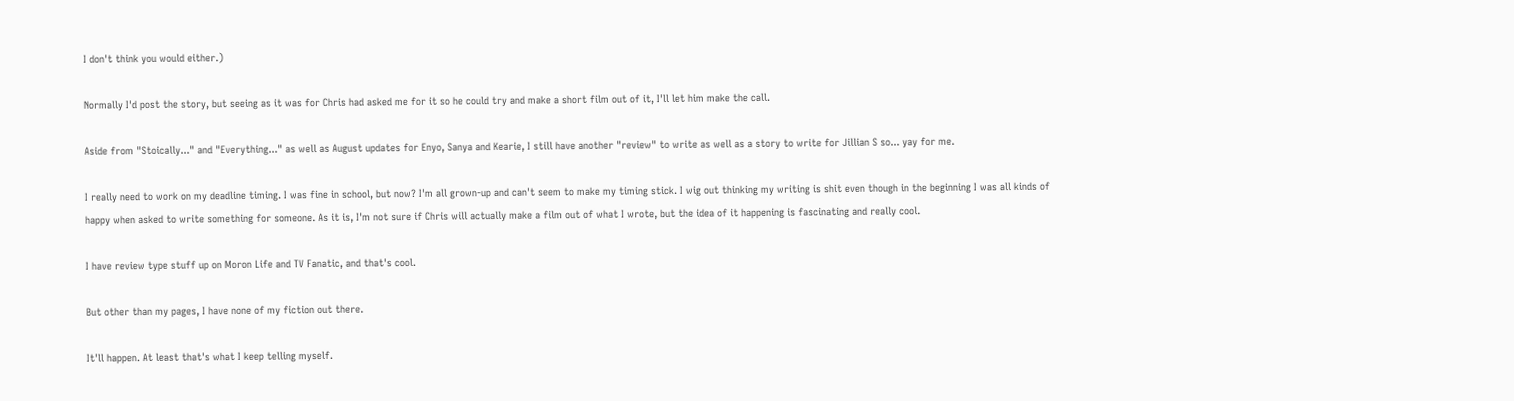I don't think you would either.)

Normally I'd post the story, but seeing as it was for Chris had asked me for it so he could try and make a short film out of it, I'll let him make the call.

Aside from "Stoically..." and "Everything..." as well as August updates for Enyo, Sanya and Kearie, I still have another "review" to write as well as a story to write for Jillian S so... yay for me.

I really need to work on my deadline timing. I was fine in school, but now? I'm all grown-up and can't seem to make my timing stick. I wig out thinking my writing is shit even though in the beginning I was all kinds of happy when asked to write something for someone. As it is, I'm not sure if Chris will actually make a film out of what I wrote, but the idea of it happening is fascinating and really cool.

I have review type stuff up on Moron Life and TV Fanatic, and that's cool.

But other than my pages, I have none of my fiction out there.

It'll happen. At least that's what I keep telling myself.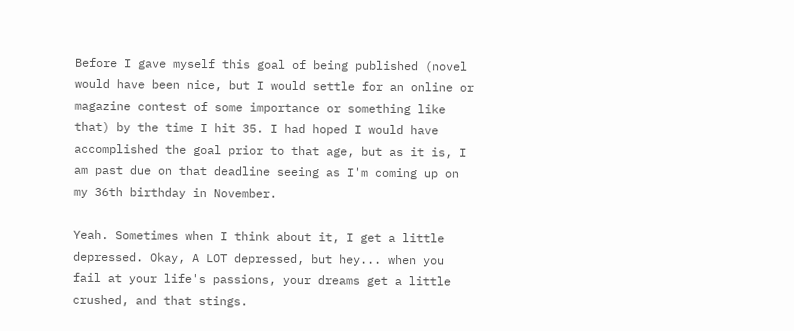Before I gave myself this goal of being published (novel would have been nice, but I would settle for an online or magazine contest of some importance or something like that) by the time I hit 35. I had hoped I would have accomplished the goal prior to that age, but as it is, I am past due on that deadline seeing as I'm coming up on my 36th birthday in November.

Yeah. Sometimes when I think about it, I get a little depressed. Okay, A LOT depressed, but hey... when you fail at your life's passions, your dreams get a little crushed, and that stings.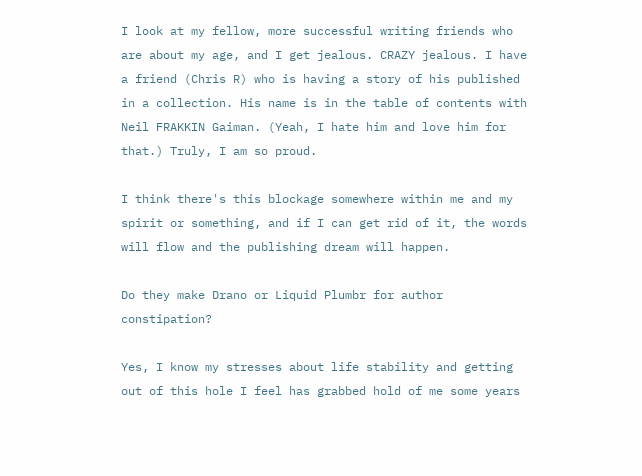I look at my fellow, more successful writing friends who are about my age, and I get jealous. CRAZY jealous. I have a friend (Chris R) who is having a story of his published in a collection. His name is in the table of contents with Neil FRAKKIN Gaiman. (Yeah, I hate him and love him for that.) Truly, I am so proud.

I think there's this blockage somewhere within me and my spirit or something, and if I can get rid of it, the words will flow and the publishing dream will happen.

Do they make Drano or Liquid Plumbr for author constipation?

Yes, I know my stresses about life stability and getting out of this hole I feel has grabbed hold of me some years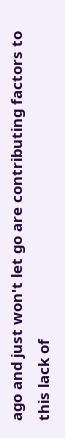ago and just won't let go are contributing factors to this lack of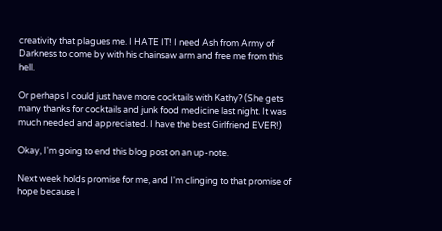creativity that plagues me. I HATE IT! I need Ash from Army of Darkness to come by with his chainsaw arm and free me from this hell.

Or perhaps I could just have more cocktails with Kathy? (She gets many thanks for cocktails and junk food medicine last night. It was much needed and appreciated. I have the best Girlfriend EVER!)

Okay, I'm going to end this blog post on an up-note.

Next week holds promise for me, and I'm clinging to that promise of hope because I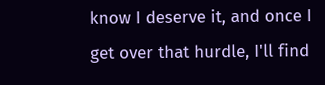know I deserve it, and once I get over that hurdle, I'll find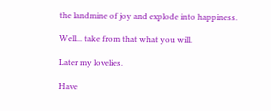the landmine of joy and explode into happiness.

Well... take from that what you will.

Later my lovelies.

Have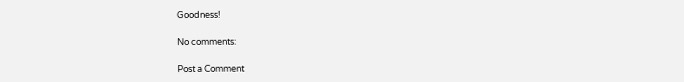Goodness!

No comments:

Post a Comment